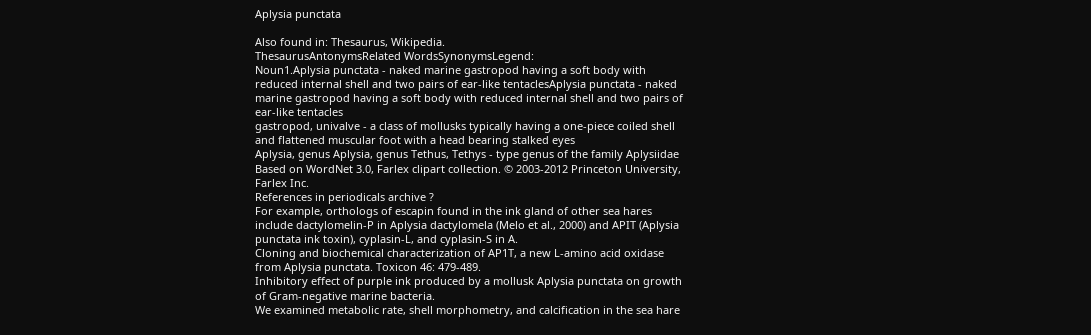Aplysia punctata

Also found in: Thesaurus, Wikipedia.
ThesaurusAntonymsRelated WordsSynonymsLegend:
Noun1.Aplysia punctata - naked marine gastropod having a soft body with reduced internal shell and two pairs of ear-like tentaclesAplysia punctata - naked marine gastropod having a soft body with reduced internal shell and two pairs of ear-like tentacles
gastropod, univalve - a class of mollusks typically having a one-piece coiled shell and flattened muscular foot with a head bearing stalked eyes
Aplysia, genus Aplysia, genus Tethus, Tethys - type genus of the family Aplysiidae
Based on WordNet 3.0, Farlex clipart collection. © 2003-2012 Princeton University, Farlex Inc.
References in periodicals archive ?
For example, orthologs of escapin found in the ink gland of other sea hares include dactylomelin-P in Aplysia dactylomela (Melo et al., 2000) and APIT (Aplysia punctata ink toxin), cyplasin-L, and cyplasin-S in A.
Cloning and biochemical characterization of AP1T, a new L-amino acid oxidase from Aplysia punctata. Toxicon 46: 479-489.
Inhibitory effect of purple ink produced by a mollusk Aplysia punctata on growth of Gram-negative marine bacteria.
We examined metabolic rate, shell morphometry, and calcification in the sea hare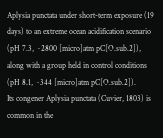Aplysia punctata under short-term exposure (19 days) to an extreme ocean acidification scenario (pH 7.3, ~2800 [micro]atm pC[O.sub.2]), along with a group held in control conditions (pH 8.1, ~344 [micro]atm pC[O.sub.2]).
Its congener Aplysia punctata (Cuvier, 1803) is common in the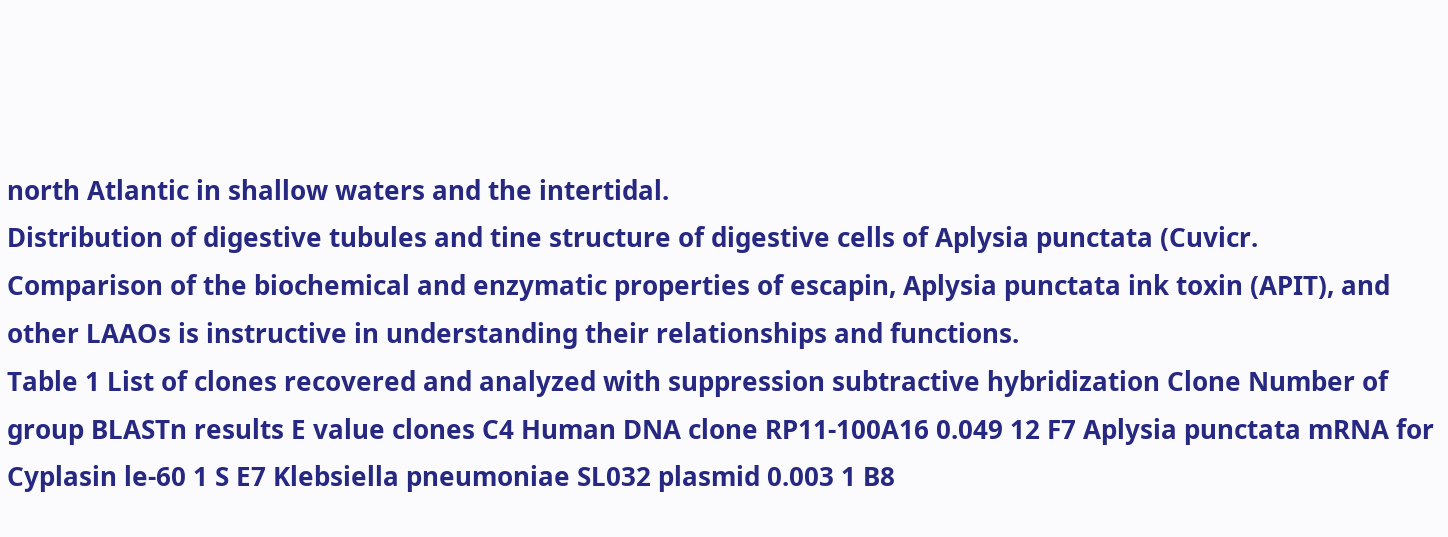north Atlantic in shallow waters and the intertidal.
Distribution of digestive tubules and tine structure of digestive cells of Aplysia punctata (Cuvicr.
Comparison of the biochemical and enzymatic properties of escapin, Aplysia punctata ink toxin (APIT), and other LAAOs is instructive in understanding their relationships and functions.
Table 1 List of clones recovered and analyzed with suppression subtractive hybridization Clone Number of group BLASTn results E value clones C4 Human DNA clone RP11-100A16 0.049 12 F7 Aplysia punctata mRNA for Cyplasin le-60 1 S E7 Klebsiella pneumoniae SL032 plasmid 0.003 1 B8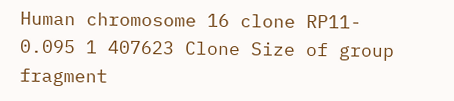Human chromosome 16 clone RP11- 0.095 1 407623 Clone Size of group fragment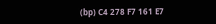(bp) C4 278 F7 161 E7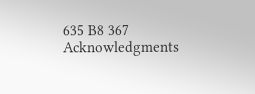635 B8 367 Acknowledgments